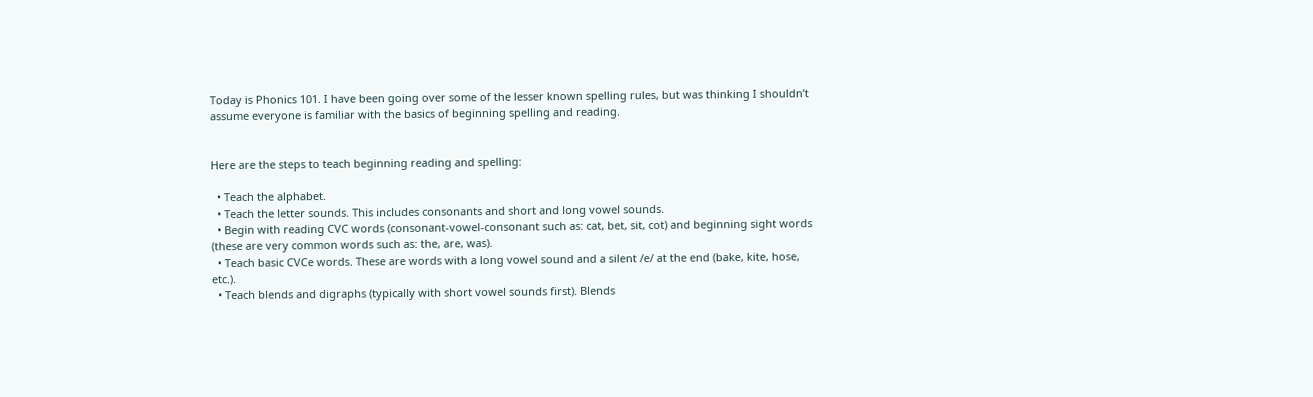Today is Phonics 101. I have been going over some of the lesser known spelling rules, but was thinking I shouldn’t assume everyone is familiar with the basics of beginning spelling and reading.


Here are the steps to teach beginning reading and spelling:

  • Teach the alphabet.
  • Teach the letter sounds. This includes consonants and short and long vowel sounds.
  • Begin with reading CVC words (consonant-vowel-consonant such as: cat, bet, sit, cot) and beginning sight words (these are very common words such as: the, are, was).
  • Teach basic CVCe words. These are words with a long vowel sound and a silent /e/ at the end (bake, kite, hose, etc.).
  • Teach blends and digraphs (typically with short vowel sounds first). Blends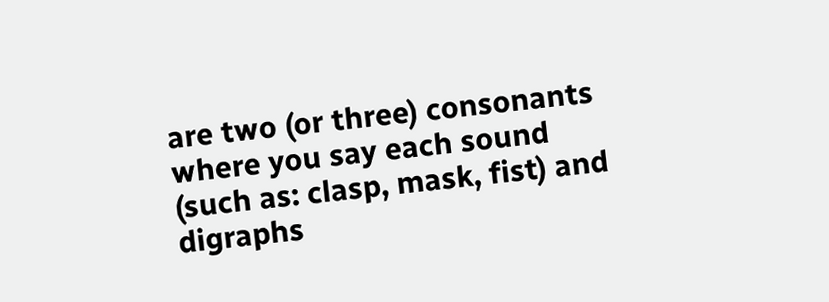are two (or three) consonants where you say each sound (such as: clasp, mask, fist) and digraphs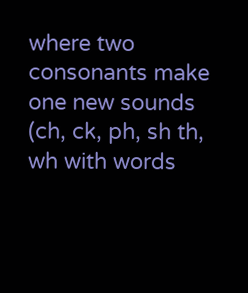where two consonants make one new sounds (ch, ck, ph, sh th, wh with words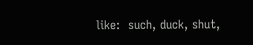like:  such, duck, shut,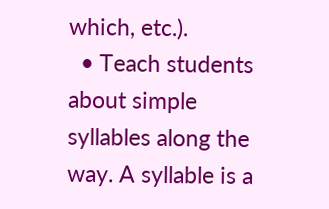which, etc.).
  • Teach students about simple syllables along the way. A syllable is a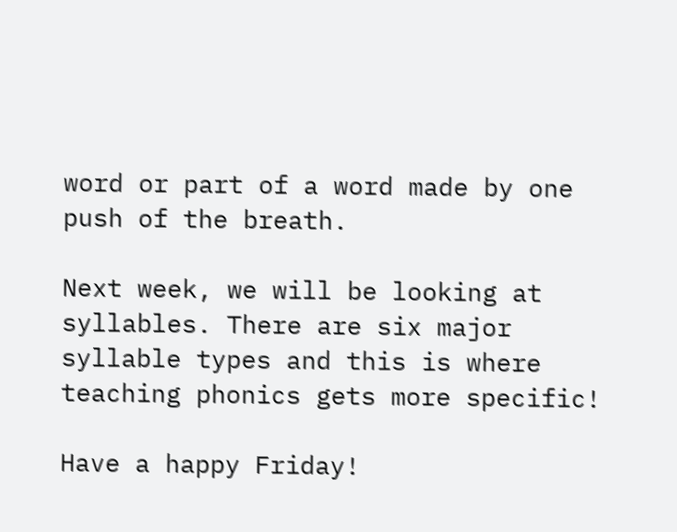word or part of a word made by one push of the breath.

Next week, we will be looking at syllables. There are six major syllable types and this is where teaching phonics gets more specific!

Have a happy Friday!